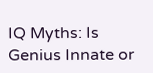IQ Myths: Is Genius Innate or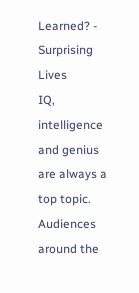Learned? - Surprising Lives
IQ, intelligence and genius are always a top topic. Audiences around the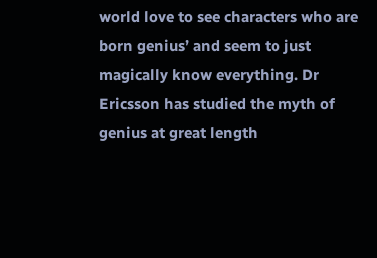world love to see characters who are born genius’ and seem to just magically know everything. Dr Ericsson has studied the myth of genius at great length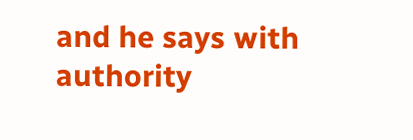and he says with authority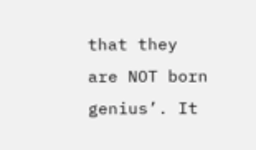that they are NOT born genius’. It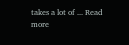takes a lot of ... Read more